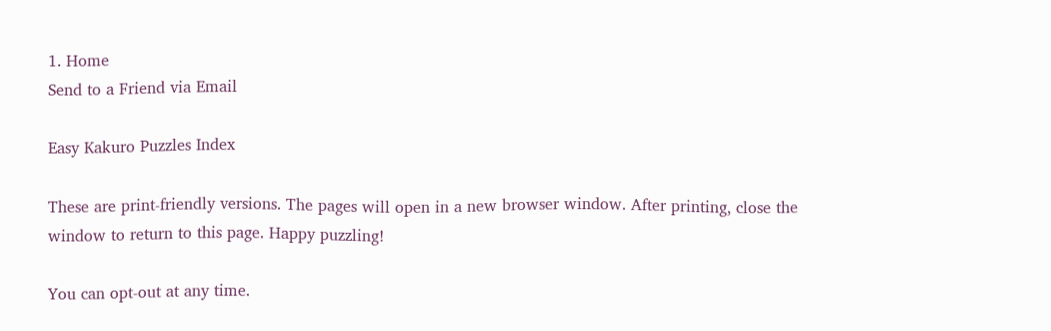1. Home
Send to a Friend via Email

Easy Kakuro Puzzles Index

These are print-friendly versions. The pages will open in a new browser window. After printing, close the window to return to this page. Happy puzzling!

You can opt-out at any time.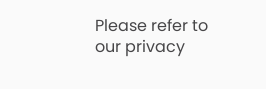Please refer to our privacy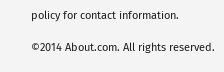policy for contact information.

©2014 About.com. All rights reserved.